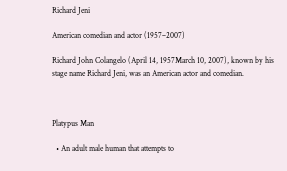Richard Jeni

American comedian and actor (1957–2007)

Richard John Colangelo (April 14, 1957March 10, 2007), known by his stage name Richard Jeni, was an American actor and comedian.



Platypus Man

  • An adult male human that attempts to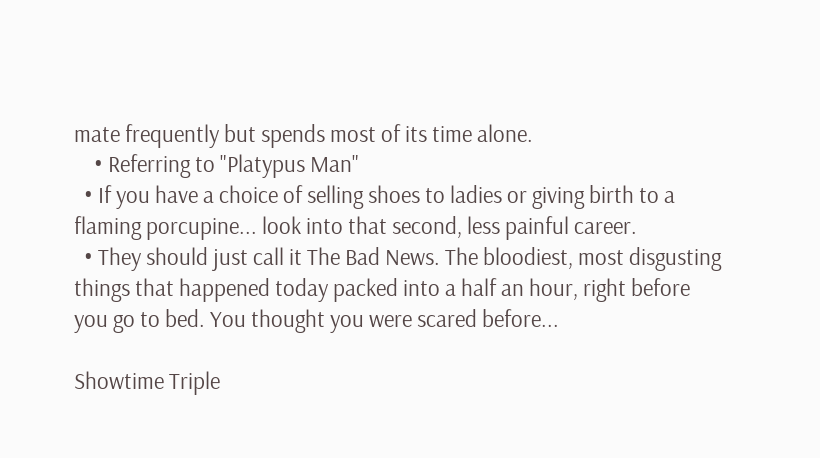mate frequently but spends most of its time alone.
    • Referring to "Platypus Man"
  • If you have a choice of selling shoes to ladies or giving birth to a flaming porcupine... look into that second, less painful career.
  • They should just call it The Bad News. The bloodiest, most disgusting things that happened today packed into a half an hour, right before you go to bed. You thought you were scared before...

Showtime Triple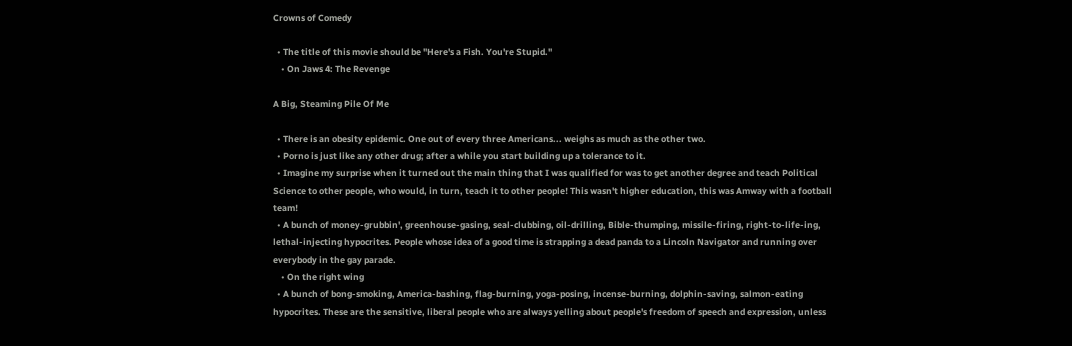Crowns of Comedy

  • The title of this movie should be "Here's a Fish. You're Stupid."
    • On Jaws 4: The Revenge

A Big, Steaming Pile Of Me

  • There is an obesity epidemic. One out of every three Americans... weighs as much as the other two.
  • Porno is just like any other drug; after a while you start building up a tolerance to it.
  • Imagine my surprise when it turned out the main thing that I was qualified for was to get another degree and teach Political Science to other people, who would, in turn, teach it to other people! This wasn't higher education, this was Amway with a football team!
  • A bunch of money-grubbin', greenhouse-gasing, seal-clubbing, oil-drilling, Bible-thumping, missile-firing, right-to-life-ing, lethal-injecting hypocrites. People whose idea of a good time is strapping a dead panda to a Lincoln Navigator and running over everybody in the gay parade.
    • On the right wing
  • A bunch of bong-smoking, America-bashing, flag-burning, yoga-posing, incense-burning, dolphin-saving, salmon-eating hypocrites. These are the sensitive, liberal people who are always yelling about people's freedom of speech and expression, unless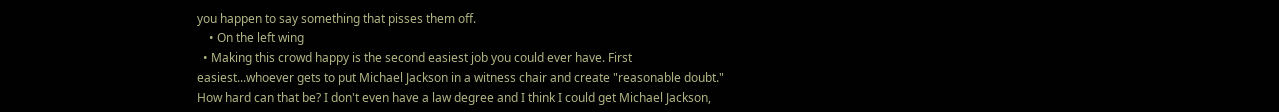you happen to say something that pisses them off.
    • On the left wing
  • Making this crowd happy is the second easiest job you could ever have. First easiest...whoever gets to put Michael Jackson in a witness chair and create "reasonable doubt." How hard can that be? I don't even have a law degree and I think I could get Michael Jackson,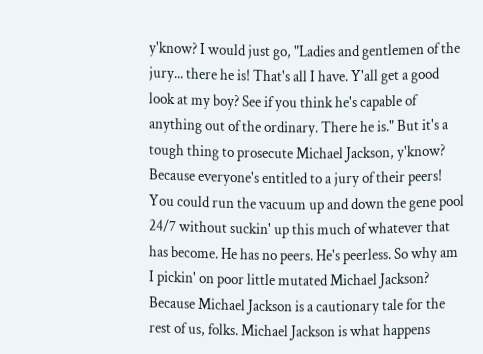y'know? I would just go, "Ladies and gentlemen of the jury... there he is! That's all I have. Y'all get a good look at my boy? See if you think he's capable of anything out of the ordinary. There he is." But it's a tough thing to prosecute Michael Jackson, y'know? Because everyone's entitled to a jury of their peers! You could run the vacuum up and down the gene pool 24/7 without suckin' up this much of whatever that has become. He has no peers. He's peerless. So why am I pickin' on poor little mutated Michael Jackson? Because Michael Jackson is a cautionary tale for the rest of us, folks. Michael Jackson is what happens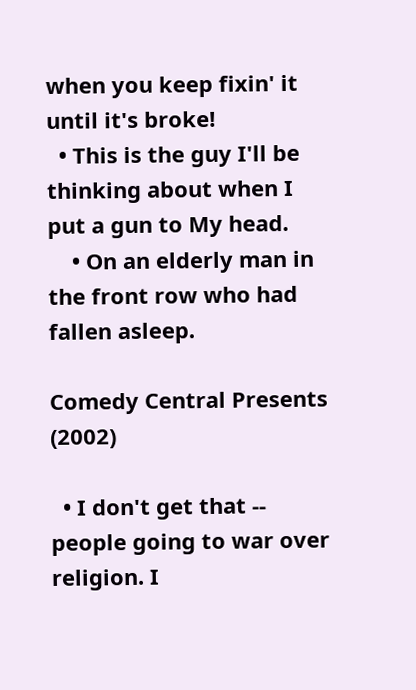when you keep fixin' it until it's broke!
  • This is the guy I'll be thinking about when I put a gun to My head.
    • On an elderly man in the front row who had fallen asleep.

Comedy Central Presents (2002)

  • I don't get that -- people going to war over religion. I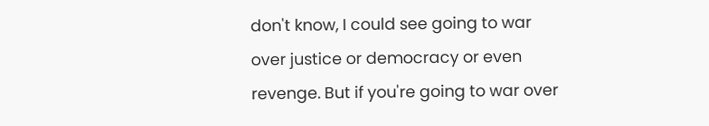don't know, I could see going to war over justice or democracy or even revenge. But if you're going to war over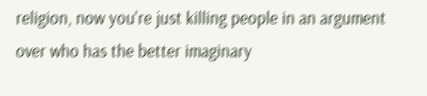religion, now you're just killing people in an argument over who has the better imaginary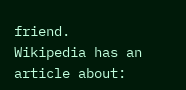friend.
Wikipedia has an article about: